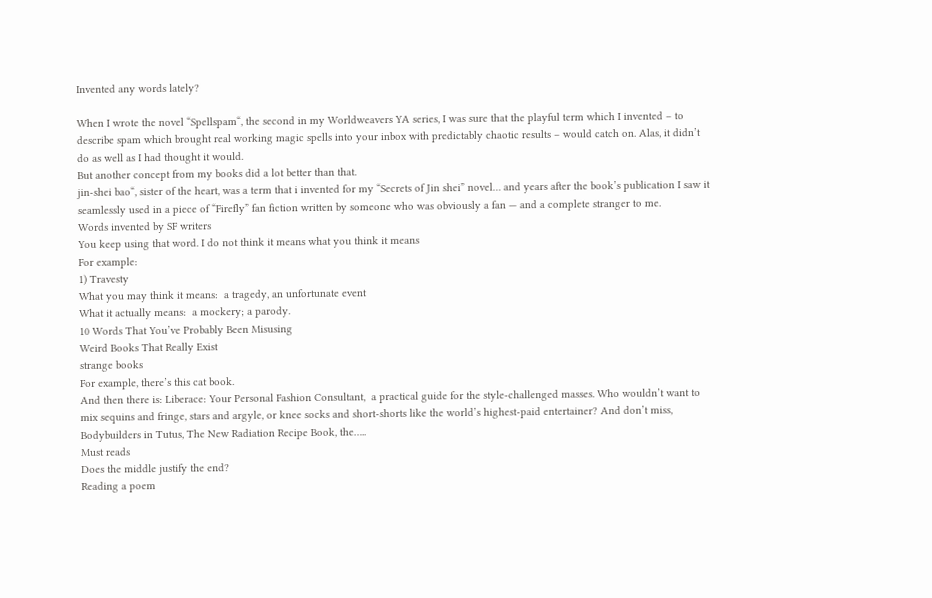Invented any words lately?

When I wrote the novel “Spellspam“, the second in my Worldweavers YA series, I was sure that the playful term which I invented – to describe spam which brought real working magic spells into your inbox with predictably chaotic results – would catch on. Alas, it didn’t do as well as I had thought it would.
But another concept from my books did a lot better than that.
jin-shei bao“, sister of the heart, was a term that i invented for my “Secrets of Jin shei” novel… and years after the book’s publication I saw it seamlessly used in a piece of “Firefly” fan fiction written by someone who was obviously a fan — and a complete stranger to me.
Words invented by SF writers
You keep using that word. I do not think it means what you think it means
For example:
1) Travesty
What you may think it means:  a tragedy, an unfortunate event
What it actually means:  a mockery; a parody.
10 Words That You’ve Probably Been Misusing
Weird Books That Really Exist
strange books
For example, there’s this cat book.
And then there is: Liberace: Your Personal Fashion Consultant,  a practical guide for the style-challenged masses. Who wouldn’t want to mix sequins and fringe, stars and argyle, or knee socks and short-shorts like the world’s highest-paid entertainer? And don’t miss, Bodybuilders in Tutus, The New Radiation Recipe Book, the…..
Must reads
Does the middle justify the end?
Reading a poem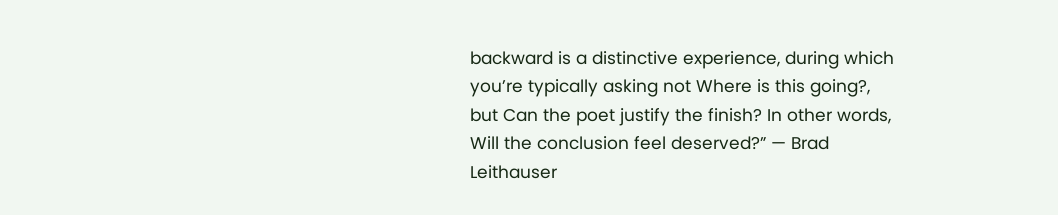backward is a distinctive experience, during which you’re typically asking not Where is this going?, but Can the poet justify the finish? In other words, Will the conclusion feel deserved?” — Brad Leithauser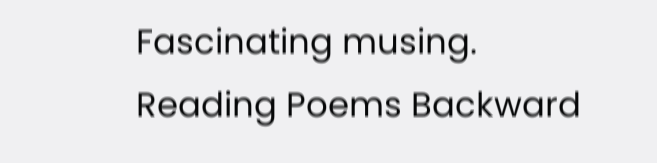Fascinating musing.
Reading Poems Backward